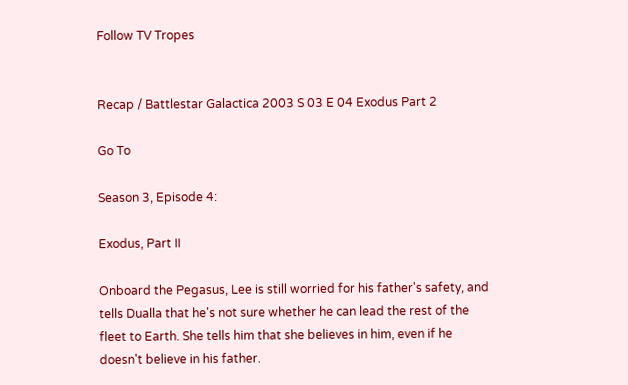Follow TV Tropes


Recap / Battlestar Galactica 2003 S 03 E 04 Exodus Part 2

Go To

Season 3, Episode 4:

Exodus, Part II

Onboard the Pegasus, Lee is still worried for his father's safety, and tells Dualla that he's not sure whether he can lead the rest of the fleet to Earth. She tells him that she believes in him, even if he doesn't believe in his father.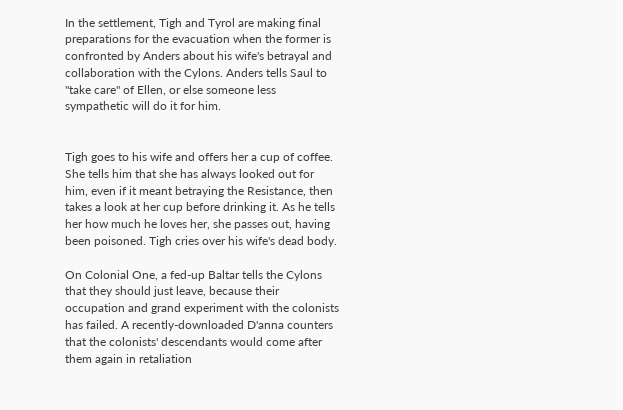In the settlement, Tigh and Tyrol are making final preparations for the evacuation when the former is confronted by Anders about his wife's betrayal and collaboration with the Cylons. Anders tells Saul to "take care" of Ellen, or else someone less sympathetic will do it for him.


Tigh goes to his wife and offers her a cup of coffee. She tells him that she has always looked out for him, even if it meant betraying the Resistance, then takes a look at her cup before drinking it. As he tells her how much he loves her, she passes out, having been poisoned. Tigh cries over his wife's dead body.

On Colonial One, a fed-up Baltar tells the Cylons that they should just leave, because their occupation and grand experiment with the colonists has failed. A recently-downloaded D'anna counters that the colonists' descendants would come after them again in retaliation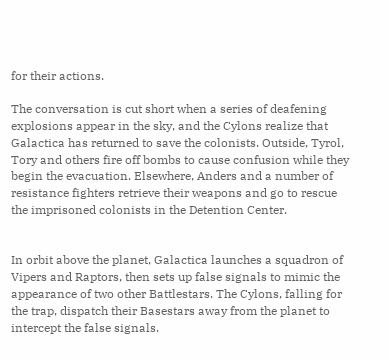for their actions.

The conversation is cut short when a series of deafening explosions appear in the sky, and the Cylons realize that Galactica has returned to save the colonists. Outside, Tyrol, Tory and others fire off bombs to cause confusion while they begin the evacuation. Elsewhere, Anders and a number of resistance fighters retrieve their weapons and go to rescue the imprisoned colonists in the Detention Center.


In orbit above the planet, Galactica launches a squadron of Vipers and Raptors, then sets up false signals to mimic the appearance of two other Battlestars. The Cylons, falling for the trap, dispatch their Basestars away from the planet to intercept the false signals.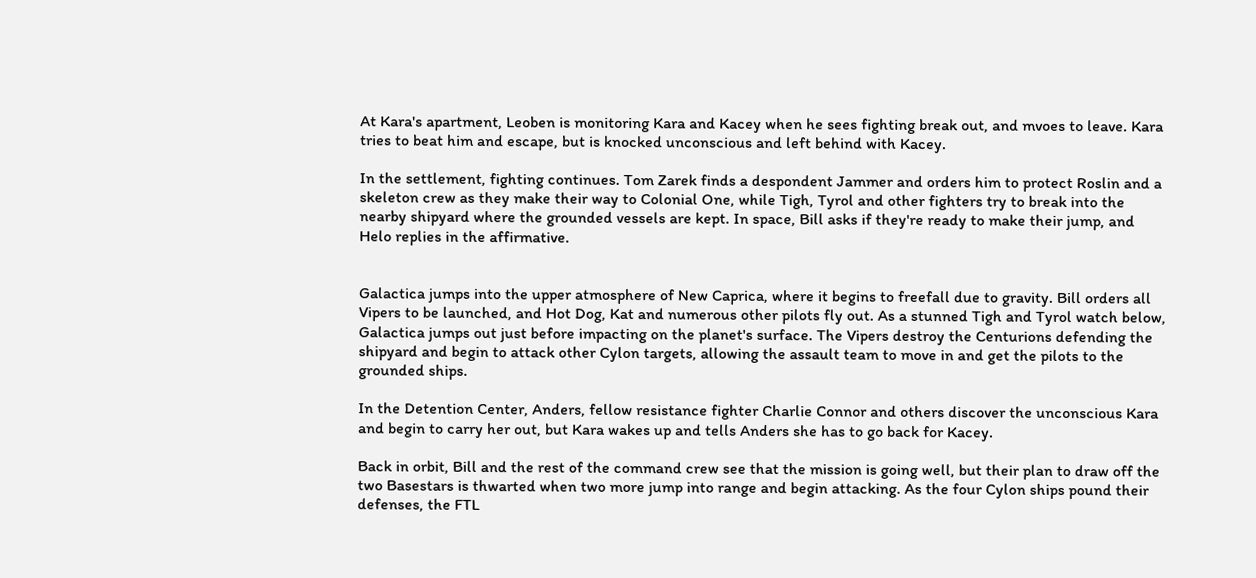At Kara's apartment, Leoben is monitoring Kara and Kacey when he sees fighting break out, and mvoes to leave. Kara tries to beat him and escape, but is knocked unconscious and left behind with Kacey.

In the settlement, fighting continues. Tom Zarek finds a despondent Jammer and orders him to protect Roslin and a skeleton crew as they make their way to Colonial One, while Tigh, Tyrol and other fighters try to break into the nearby shipyard where the grounded vessels are kept. In space, Bill asks if they're ready to make their jump, and Helo replies in the affirmative.


Galactica jumps into the upper atmosphere of New Caprica, where it begins to freefall due to gravity. Bill orders all Vipers to be launched, and Hot Dog, Kat and numerous other pilots fly out. As a stunned Tigh and Tyrol watch below, Galactica jumps out just before impacting on the planet's surface. The Vipers destroy the Centurions defending the shipyard and begin to attack other Cylon targets, allowing the assault team to move in and get the pilots to the grounded ships.

In the Detention Center, Anders, fellow resistance fighter Charlie Connor and others discover the unconscious Kara and begin to carry her out, but Kara wakes up and tells Anders she has to go back for Kacey.

Back in orbit, Bill and the rest of the command crew see that the mission is going well, but their plan to draw off the two Basestars is thwarted when two more jump into range and begin attacking. As the four Cylon ships pound their defenses, the FTL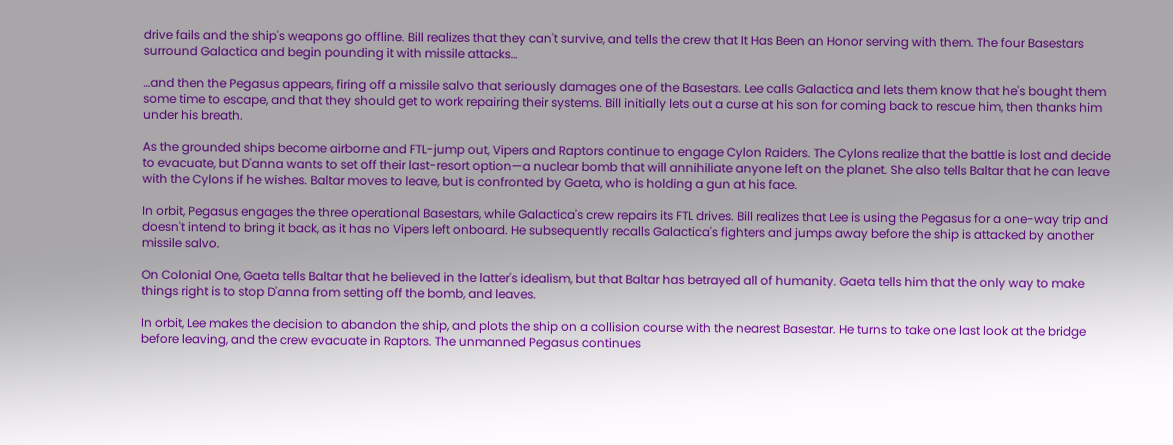drive fails and the ship's weapons go offline. Bill realizes that they can't survive, and tells the crew that It Has Been an Honor serving with them. The four Basestars surround Galactica and begin pounding it with missile attacks…

…and then the Pegasus appears, firing off a missile salvo that seriously damages one of the Basestars. Lee calls Galactica and lets them know that he's bought them some time to escape, and that they should get to work repairing their systems. Bill initially lets out a curse at his son for coming back to rescue him, then thanks him under his breath.

As the grounded ships become airborne and FTL-jump out, Vipers and Raptors continue to engage Cylon Raiders. The Cylons realize that the battle is lost and decide to evacuate, but D'anna wants to set off their last-resort option—a nuclear bomb that will annihiliate anyone left on the planet. She also tells Baltar that he can leave with the Cylons if he wishes. Baltar moves to leave, but is confronted by Gaeta, who is holding a gun at his face.

In orbit, Pegasus engages the three operational Basestars, while Galactica's crew repairs its FTL drives. Bill realizes that Lee is using the Pegasus for a one-way trip and doesn't intend to bring it back, as it has no Vipers left onboard. He subsequently recalls Galactica's fighters and jumps away before the ship is attacked by another missile salvo.

On Colonial One, Gaeta tells Baltar that he believed in the latter's idealism, but that Baltar has betrayed all of humanity. Gaeta tells him that the only way to make things right is to stop D'anna from setting off the bomb, and leaves.

In orbit, Lee makes the decision to abandon the ship, and plots the ship on a collision course with the nearest Basestar. He turns to take one last look at the bridge before leaving, and the crew evacuate in Raptors. The unmanned Pegasus continues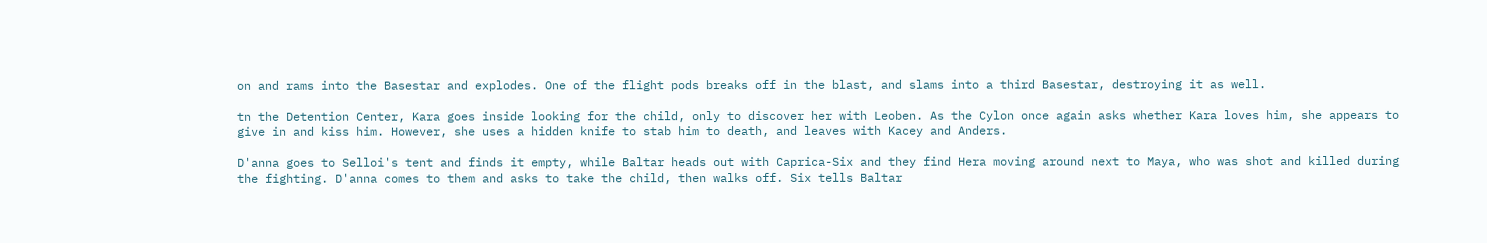on and rams into the Basestar and explodes. One of the flight pods breaks off in the blast, and slams into a third Basestar, destroying it as well.

tn the Detention Center, Kara goes inside looking for the child, only to discover her with Leoben. As the Cylon once again asks whether Kara loves him, she appears to give in and kiss him. However, she uses a hidden knife to stab him to death, and leaves with Kacey and Anders.

D'anna goes to Selloi's tent and finds it empty, while Baltar heads out with Caprica-Six and they find Hera moving around next to Maya, who was shot and killed during the fighting. D'anna comes to them and asks to take the child, then walks off. Six tells Baltar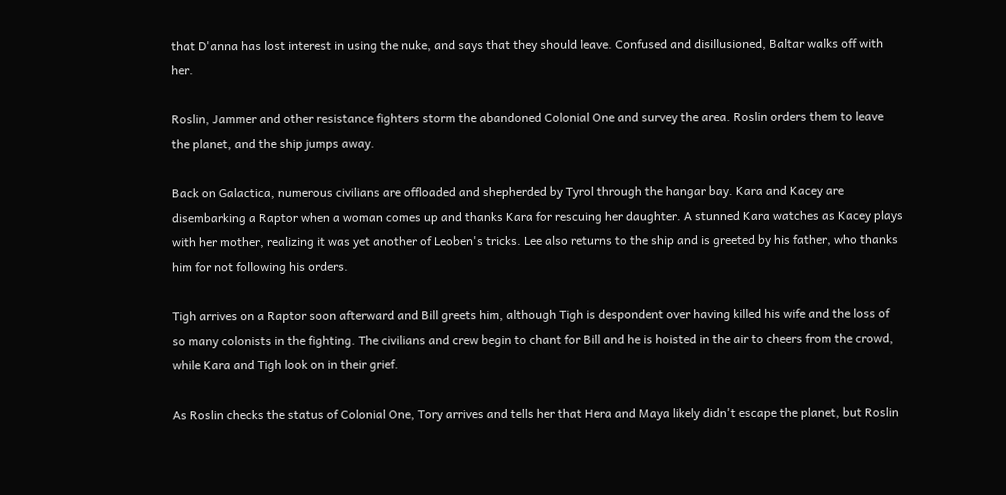that D'anna has lost interest in using the nuke, and says that they should leave. Confused and disillusioned, Baltar walks off with her.

Roslin, Jammer and other resistance fighters storm the abandoned Colonial One and survey the area. Roslin orders them to leave the planet, and the ship jumps away.

Back on Galactica, numerous civilians are offloaded and shepherded by Tyrol through the hangar bay. Kara and Kacey are disembarking a Raptor when a woman comes up and thanks Kara for rescuing her daughter. A stunned Kara watches as Kacey plays with her mother, realizing it was yet another of Leoben's tricks. Lee also returns to the ship and is greeted by his father, who thanks him for not following his orders.

Tigh arrives on a Raptor soon afterward and Bill greets him, although Tigh is despondent over having killed his wife and the loss of so many colonists in the fighting. The civilians and crew begin to chant for Bill and he is hoisted in the air to cheers from the crowd, while Kara and Tigh look on in their grief.

As Roslin checks the status of Colonial One, Tory arrives and tells her that Hera and Maya likely didn't escape the planet, but Roslin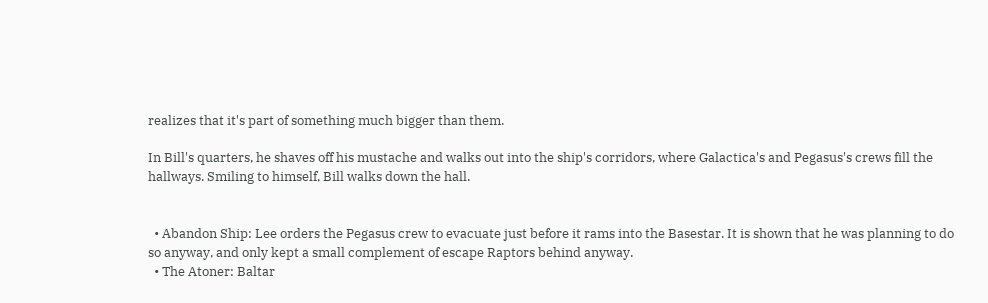realizes that it's part of something much bigger than them.

In Bill's quarters, he shaves off his mustache and walks out into the ship's corridors, where Galactica's and Pegasus's crews fill the hallways. Smiling to himself, Bill walks down the hall.


  • Abandon Ship: Lee orders the Pegasus crew to evacuate just before it rams into the Basestar. It is shown that he was planning to do so anyway, and only kept a small complement of escape Raptors behind anyway.
  • The Atoner: Baltar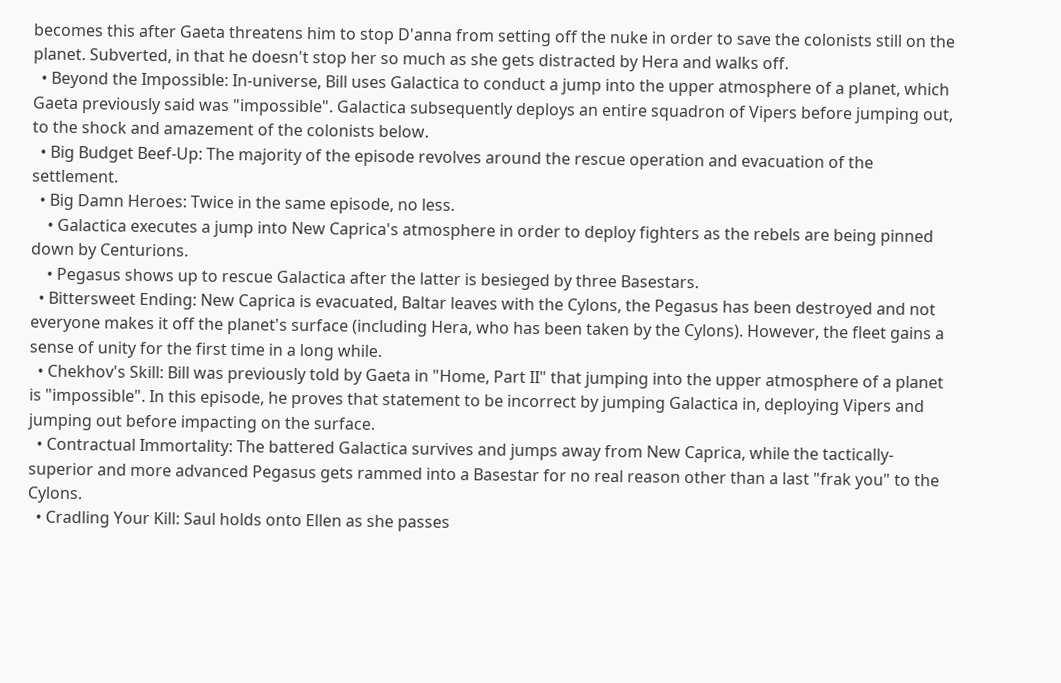becomes this after Gaeta threatens him to stop D'anna from setting off the nuke in order to save the colonists still on the planet. Subverted, in that he doesn't stop her so much as she gets distracted by Hera and walks off.
  • Beyond the Impossible: In-universe, Bill uses Galactica to conduct a jump into the upper atmosphere of a planet, which Gaeta previously said was "impossible". Galactica subsequently deploys an entire squadron of Vipers before jumping out, to the shock and amazement of the colonists below.
  • Big Budget Beef-Up: The majority of the episode revolves around the rescue operation and evacuation of the settlement.
  • Big Damn Heroes: Twice in the same episode, no less.
    • Galactica executes a jump into New Caprica's atmosphere in order to deploy fighters as the rebels are being pinned down by Centurions.
    • Pegasus shows up to rescue Galactica after the latter is besieged by three Basestars.
  • Bittersweet Ending: New Caprica is evacuated, Baltar leaves with the Cylons, the Pegasus has been destroyed and not everyone makes it off the planet's surface (including Hera, who has been taken by the Cylons). However, the fleet gains a sense of unity for the first time in a long while.
  • Chekhov's Skill: Bill was previously told by Gaeta in "Home, Part II" that jumping into the upper atmosphere of a planet is "impossible". In this episode, he proves that statement to be incorrect by jumping Galactica in, deploying Vipers and jumping out before impacting on the surface.
  • Contractual Immortality: The battered Galactica survives and jumps away from New Caprica, while the tactically-superior and more advanced Pegasus gets rammed into a Basestar for no real reason other than a last "frak you" to the Cylons.
  • Cradling Your Kill: Saul holds onto Ellen as she passes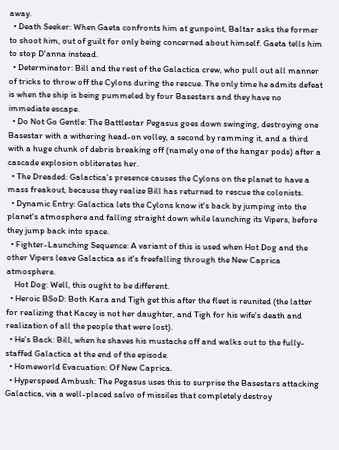away.
  • Death Seeker: When Gaeta confronts him at gunpoint, Baltar asks the former to shoot him, out of guilt for only being concerned about himself. Gaeta tells him to stop D'anna instead.
  • Determinator: Bill and the rest of the Galactica crew, who pull out all manner of tricks to throw off the Cylons during the rescue. The only time he admits defeat is when the ship is being pummeled by four Basestars and they have no immediate escape.
  • Do Not Go Gentle: The Battlestar Pegasus goes down swinging, destroying one Basestar with a withering head-on volley, a second by ramming it, and a third with a huge chunk of debris breaking off (namely one of the hangar pods) after a cascade explosion obliterates her.
  • The Dreaded: Galactica's presence causes the Cylons on the planet to have a mass freakout, because they realize Bill has returned to rescue the colonists.
  • Dynamic Entry: Galactica lets the Cylons know it's back by jumping into the planet's atmosphere and falling straight down while launching its Vipers, before they jump back into space.
  • Fighter-Launching Sequence: A variant of this is used when Hot Dog and the other Vipers leave Galactica as it's freefalling through the New Caprica atmosphere.
    Hot Dog: Well, this ought to be different.
  • Heroic BSoD: Both Kara and Tigh get this after the fleet is reunited (the latter for realizing that Kacey is not her daughter, and Tigh for his wife's death and realization of all the people that were lost).
  • He's Back: Bill, when he shaves his mustache off and walks out to the fully-staffed Galactica at the end of the episode.
  • Homeworld Evacuation: Of New Caprica.
  • Hyperspeed Ambush: The Pegasus uses this to surprise the Basestars attacking Galactica, via a well-placed salvo of missiles that completely destroy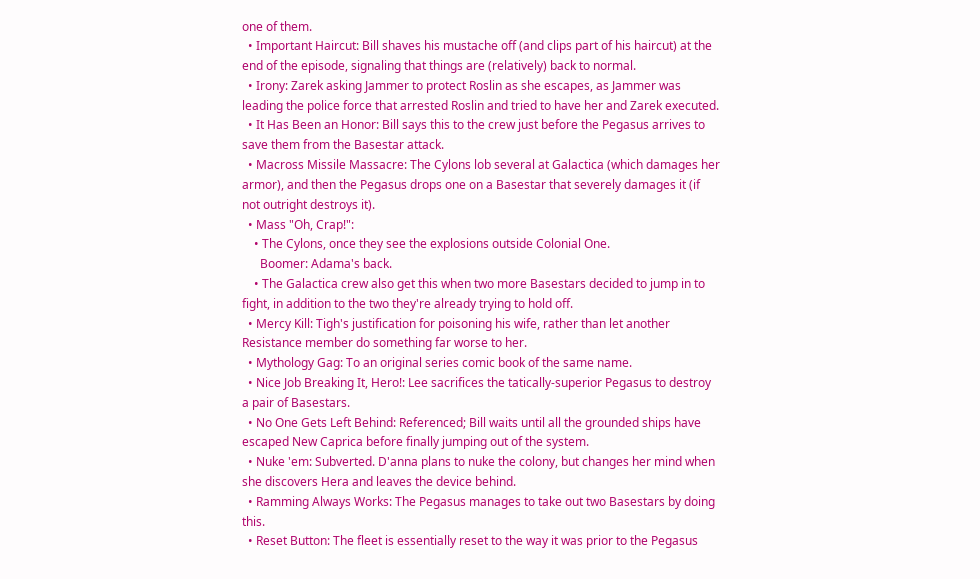one of them.
  • Important Haircut: Bill shaves his mustache off (and clips part of his haircut) at the end of the episode, signaling that things are (relatively) back to normal.
  • Irony: Zarek asking Jammer to protect Roslin as she escapes, as Jammer was leading the police force that arrested Roslin and tried to have her and Zarek executed.
  • It Has Been an Honor: Bill says this to the crew just before the Pegasus arrives to save them from the Basestar attack.
  • Macross Missile Massacre: The Cylons lob several at Galactica (which damages her armor), and then the Pegasus drops one on a Basestar that severely damages it (if not outright destroys it).
  • Mass "Oh, Crap!":
    • The Cylons, once they see the explosions outside Colonial One.
      Boomer: Adama's back.
    • The Galactica crew also get this when two more Basestars decided to jump in to fight, in addition to the two they're already trying to hold off.
  • Mercy Kill: Tigh's justification for poisoning his wife, rather than let another Resistance member do something far worse to her.
  • Mythology Gag: To an original series comic book of the same name.
  • Nice Job Breaking It, Hero!: Lee sacrifices the tatically-superior Pegasus to destroy a pair of Basestars.
  • No One Gets Left Behind: Referenced; Bill waits until all the grounded ships have escaped New Caprica before finally jumping out of the system.
  • Nuke 'em: Subverted. D'anna plans to nuke the colony, but changes her mind when she discovers Hera and leaves the device behind.
  • Ramming Always Works: The Pegasus manages to take out two Basestars by doing this.
  • Reset Button: The fleet is essentially reset to the way it was prior to the Pegasus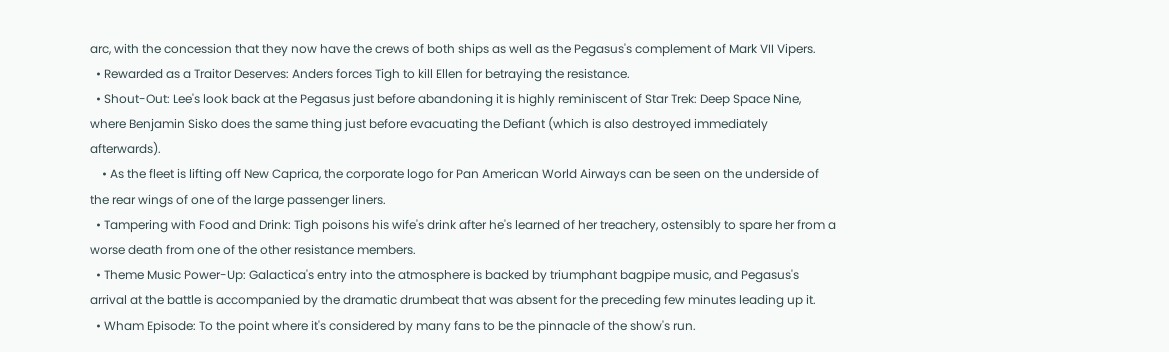arc, with the concession that they now have the crews of both ships as well as the Pegasus's complement of Mark VII Vipers.
  • Rewarded as a Traitor Deserves: Anders forces Tigh to kill Ellen for betraying the resistance.
  • Shout-Out: Lee's look back at the Pegasus just before abandoning it is highly reminiscent of Star Trek: Deep Space Nine, where Benjamin Sisko does the same thing just before evacuating the Defiant (which is also destroyed immediately afterwards).
    • As the fleet is lifting off New Caprica, the corporate logo for Pan American World Airways can be seen on the underside of the rear wings of one of the large passenger liners.
  • Tampering with Food and Drink: Tigh poisons his wife's drink after he's learned of her treachery, ostensibly to spare her from a worse death from one of the other resistance members.
  • Theme Music Power-Up: Galactica's entry into the atmosphere is backed by triumphant bagpipe music, and Pegasus's arrival at the battle is accompanied by the dramatic drumbeat that was absent for the preceding few minutes leading up it.
  • Wham Episode: To the point where it's considered by many fans to be the pinnacle of the show's run.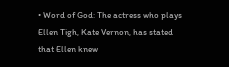• Word of God: The actress who plays Ellen Tigh, Kate Vernon, has stated that Ellen knew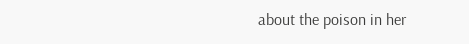about the poison in her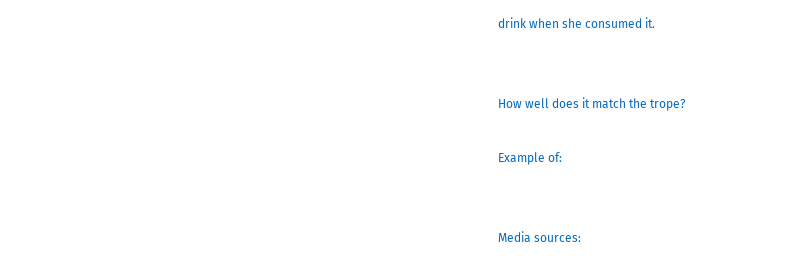drink when she consumed it.


How well does it match the trope?

Example of:


Media sources: